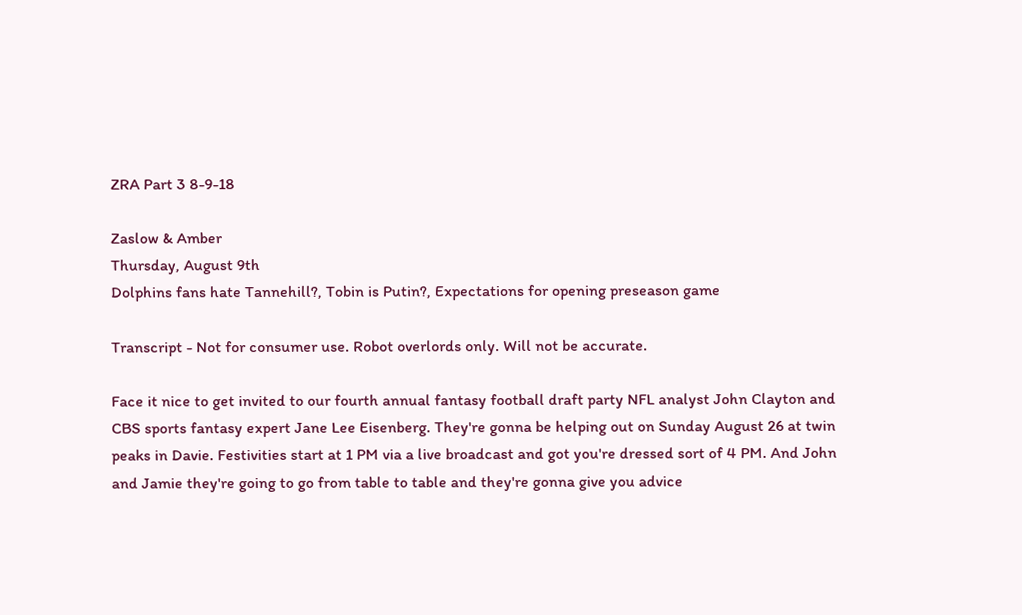ZRA Part 3 8-9-18

Zaslow & Amber
Thursday, August 9th
Dolphins fans hate Tannehill?, Tobin is Putin?, Expectations for opening preseason game

Transcript - Not for consumer use. Robot overlords only. Will not be accurate.

Face it nice to get invited to our fourth annual fantasy football draft party NFL analyst John Clayton and CBS sports fantasy expert Jane Lee Eisenberg. They're gonna be helping out on Sunday August 26 at twin peaks in Davie. Festivities start at 1 PM via a live broadcast and got you're dressed sort of 4 PM. And John and Jamie they're going to go from table to table and they're gonna give you advice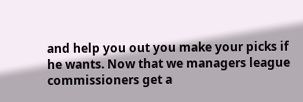and help you out you make your picks if he wants. Now that we managers league commissioners get a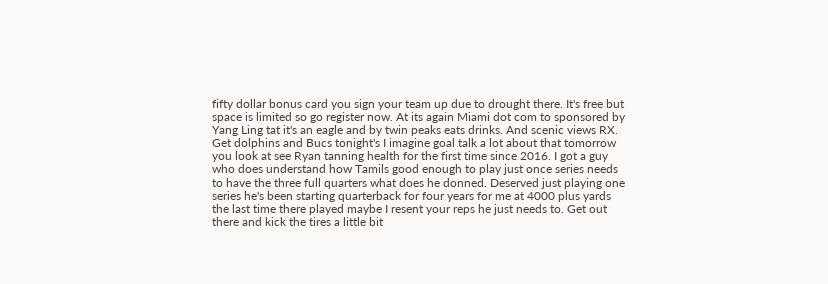fifty dollar bonus card you sign your team up due to drought there. It's free but space is limited so go register now. At its again Miami dot com to sponsored by Yang Ling tat it's an eagle and by twin peaks eats drinks. And scenic views RX. Get dolphins and Bucs tonight's I imagine goal talk a lot about that tomorrow you look at see Ryan tanning health for the first time since 2016. I got a guy who does understand how Tamils good enough to play just once series needs to have the three full quarters what does he donned. Deserved just playing one series he's been starting quarterback for four years for me at 4000 plus yards the last time there played maybe I resent your reps he just needs to. Get out there and kick the tires a little bit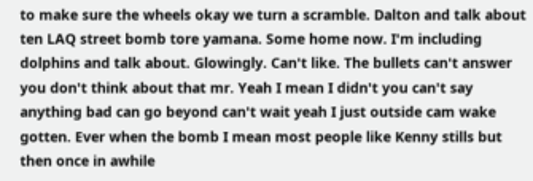to make sure the wheels okay we turn a scramble. Dalton and talk about ten LAQ street bomb tore yamana. Some home now. I'm including dolphins and talk about. Glowingly. Can't like. The bullets can't answer you don't think about that mr. Yeah I mean I didn't you can't say anything bad can go beyond can't wait yeah I just outside cam wake gotten. Ever when the bomb I mean most people like Kenny stills but then once in awhile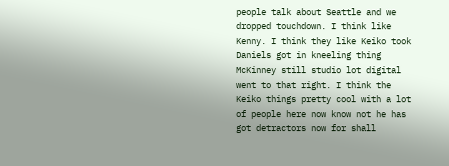people talk about Seattle and we dropped touchdown. I think like Kenny. I think they like Keiko took Daniels got in kneeling thing McKinney still studio lot digital went to that right. I think the Keiko things pretty cool with a lot of people here now know not he has got detractors now for shall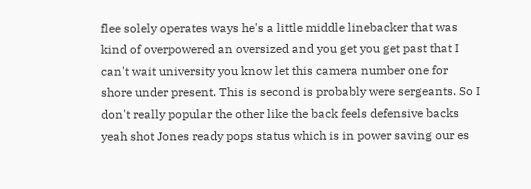flee solely operates ways he's a little middle linebacker that was kind of overpowered an oversized and you get you get past that I can't wait university you know let this camera number one for shore under present. This is second is probably were sergeants. So I don't really popular the other like the back feels defensive backs yeah shot Jones ready pops status which is in power saving our es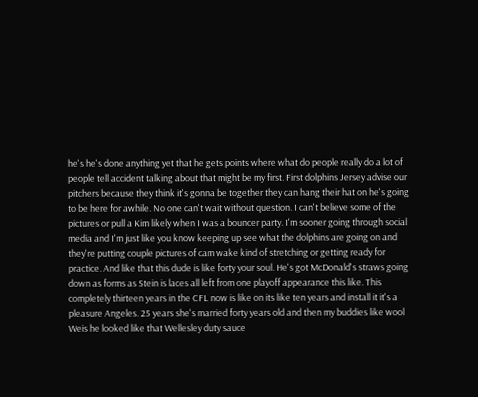he's he's done anything yet that he gets points where what do people really do a lot of people tell accident talking about that might be my first. First dolphins Jersey advise our pitchers because they think it's gonna be together they can hang their hat on he's going to be here for awhile. No one can't wait without question. I can't believe some of the pictures or pull a Kim likely when I was a bouncer party. I'm sooner going through social media and I'm just like you know keeping up see what the dolphins are going on and they're putting couple pictures of cam wake kind of stretching or getting ready for practice. And like that this dude is like forty your soul. He's got McDonald's straws going down as forms as Stein is laces all left from one playoff appearance this like. This completely thirteen years in the CFL now is like on its like ten years and install it it's a pleasure Angeles. 25 years she's married forty years old and then my buddies like wool Weis he looked like that Wellesley duty sauce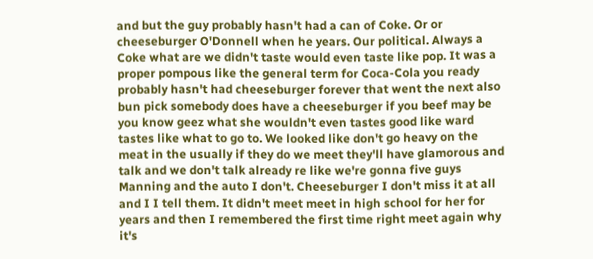and but the guy probably hasn't had a can of Coke. Or or cheeseburger O'Donnell when he years. Our political. Always a Coke what are we didn't taste would even taste like pop. It was a proper pompous like the general term for Coca-Cola you ready probably hasn't had cheeseburger forever that went the next also bun pick somebody does have a cheeseburger if you beef may be you know geez what she wouldn't even tastes good like ward tastes like what to go to. We looked like don't go heavy on the meat in the usually if they do we meet they'll have glamorous and talk and we don't talk already re like we're gonna five guys Manning and the auto I don't. Cheeseburger I don't miss it at all and I I tell them. It didn't meet meet in high school for her for years and then I remembered the first time right meet again why it's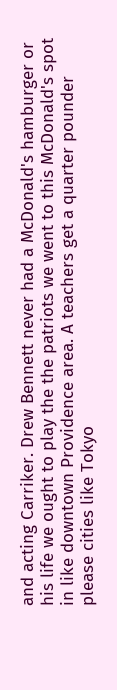and acting Carriker. Drew Bennett never had a McDonald's hamburger or his life we ought to play the the patriots we went to this McDonald's spot in like downtown Providence area. A teachers get a quarter pounder please cities like Tokyo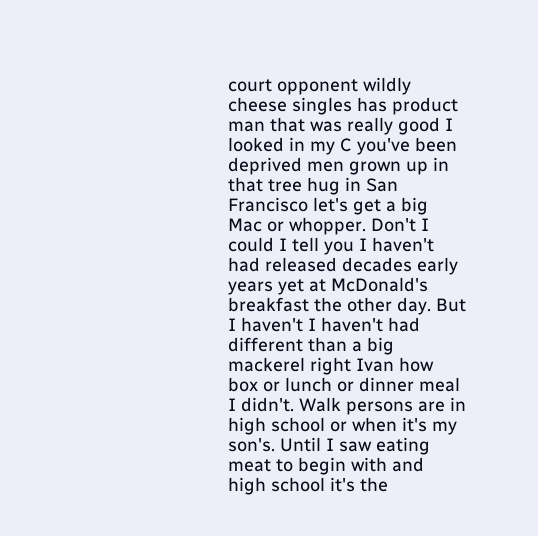court opponent wildly cheese singles has product man that was really good I looked in my C you've been deprived men grown up in that tree hug in San Francisco let's get a big Mac or whopper. Don't I could I tell you I haven't had released decades early years yet at McDonald's breakfast the other day. But I haven't I haven't had different than a big mackerel right Ivan how box or lunch or dinner meal I didn't. Walk persons are in high school or when it's my son's. Until I saw eating meat to begin with and high school it's the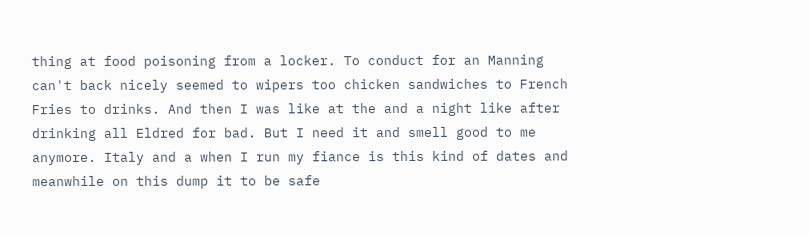thing at food poisoning from a locker. To conduct for an Manning can't back nicely seemed to wipers too chicken sandwiches to French Fries to drinks. And then I was like at the and a night like after drinking all Eldred for bad. But I need it and smell good to me anymore. Italy and a when I run my fiance is this kind of dates and meanwhile on this dump it to be safe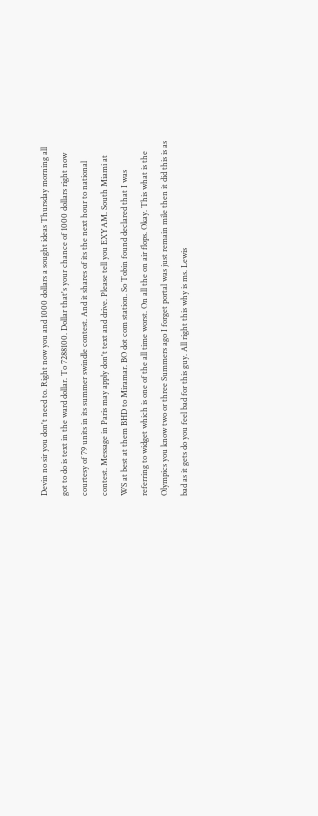Devin no sir you don't need to. Right now you and 1000 dollars a sought ideas Thursday morning all got to do is text in the ward dollar. To 7288100. Dollar that's your chance of 1000 dollars right now courtesy of 79 units in its summer swindle contest. And it shares of its the next hour to national contest. Message in Paris may apply don't text and drive. Please tell you EXYAM. South Miami at WS at best at them BHD to Miramar. BO dot com station. So Tobin found declared that I was referring to widget which is one of the all time worst. On all the on air flops. Okay. This what is the Olympics you know two or three Summers ago I forget portal was just remain mile then it did this is as bad as it gets do you feel bad for this guy. All right this why is ms. Lewis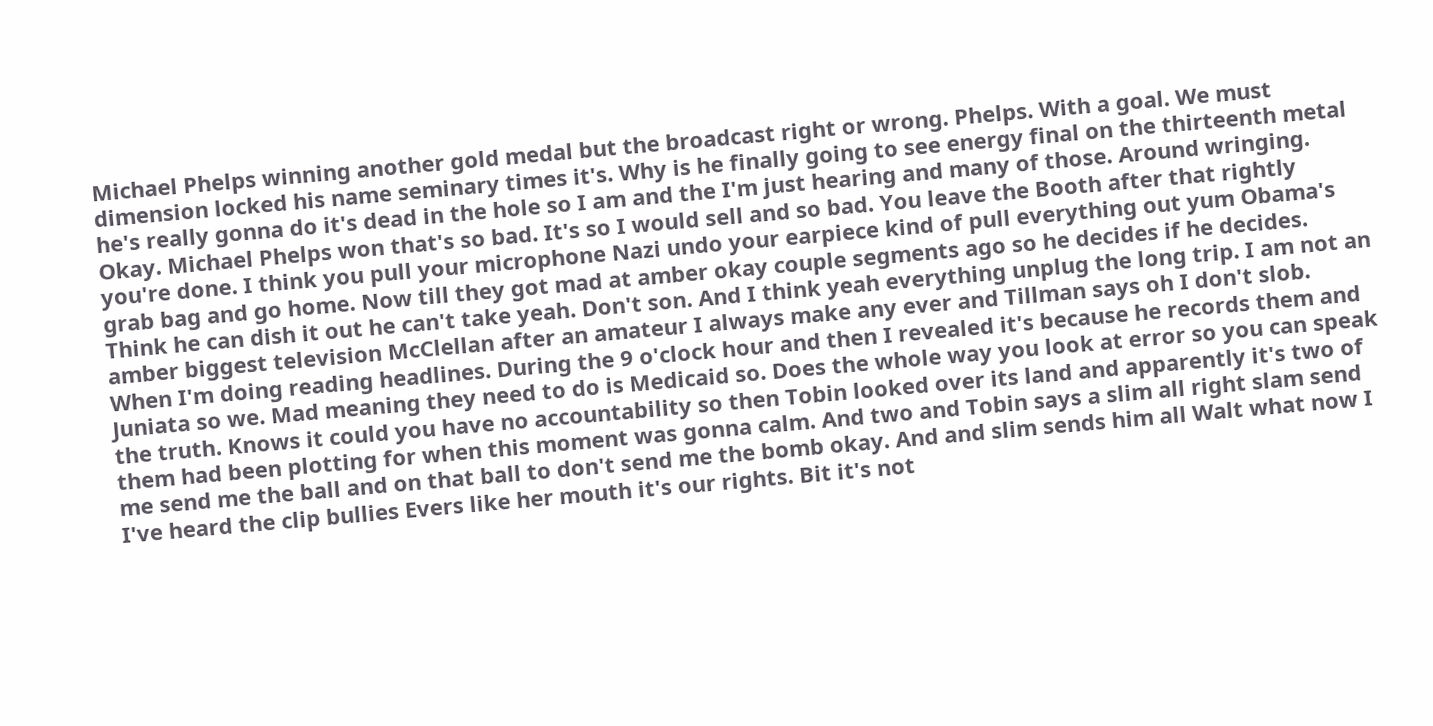Michael Phelps winning another gold medal but the broadcast right or wrong. Phelps. With a goal. We must dimension locked his name seminary times it's. Why is he finally going to see energy final on the thirteenth metal he's really gonna do it's dead in the hole so I am and the I'm just hearing and many of those. Around wringing. Okay. Michael Phelps won that's so bad. It's so I would sell and so bad. You leave the Booth after that rightly you're done. I think you pull your microphone Nazi undo your earpiece kind of pull everything out yum Obama's grab bag and go home. Now till they got mad at amber okay couple segments ago so he decides if he decides. Think he can dish it out he can't take yeah. Don't son. And I think yeah everything unplug the long trip. I am not an amber biggest television McClellan after an amateur I always make any ever and Tillman says oh I don't slob. When I'm doing reading headlines. During the 9 o'clock hour and then I revealed it's because he records them and Juniata so we. Mad meaning they need to do is Medicaid so. Does the whole way you look at error so you can speak the truth. Knows it could you have no accountability so then Tobin looked over its land and apparently it's two of them had been plotting for when this moment was gonna calm. And two and Tobin says a slim all right slam send me send me the ball and on that ball to don't send me the bomb okay. And and slim sends him all Walt what now I I've heard the clip bullies Evers like her mouth it's our rights. Bit it's not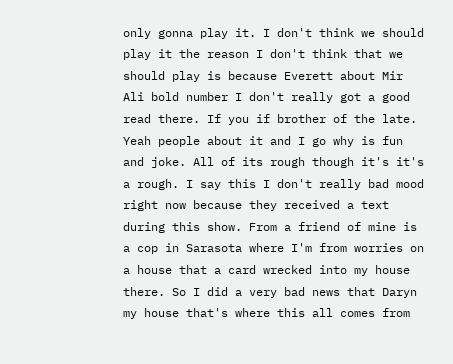only gonna play it. I don't think we should play it the reason I don't think that we should play is because Everett about Mir Ali bold number I don't really got a good read there. If you if brother of the late. Yeah people about it and I go why is fun and joke. All of its rough though it's it's a rough. I say this I don't really bad mood right now because they received a text during this show. From a friend of mine is a cop in Sarasota where I'm from worries on a house that a card wrecked into my house there. So I did a very bad news that Daryn my house that's where this all comes from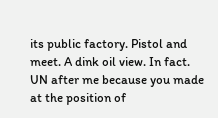its public factory. Pistol and meet. A dink oil view. In fact. UN after me because you made at the position of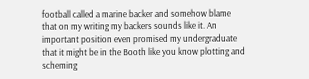football called a marine backer and somehow blame that on my writing my backers sounds like it. An important position even promised my undergraduate that it might be in the Booth like you know plotting and scheming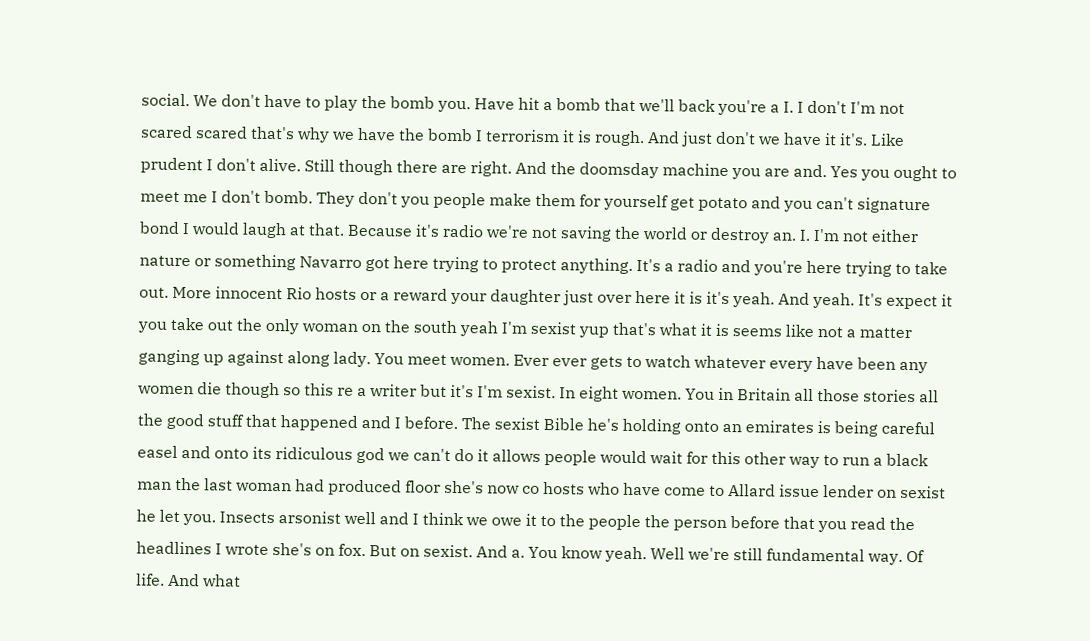social. We don't have to play the bomb you. Have hit a bomb that we'll back you're a I. I don't I'm not scared scared that's why we have the bomb I terrorism it is rough. And just don't we have it it's. Like prudent I don't alive. Still though there are right. And the doomsday machine you are and. Yes you ought to meet me I don't bomb. They don't you people make them for yourself get potato and you can't signature bond I would laugh at that. Because it's radio we're not saving the world or destroy an. I. I'm not either nature or something Navarro got here trying to protect anything. It's a radio and you're here trying to take out. More innocent Rio hosts or a reward your daughter just over here it is it's yeah. And yeah. It's expect it you take out the only woman on the south yeah I'm sexist yup that's what it is seems like not a matter ganging up against along lady. You meet women. Ever ever gets to watch whatever every have been any women die though so this re a writer but it's I'm sexist. In eight women. You in Britain all those stories all the good stuff that happened and I before. The sexist Bible he's holding onto an emirates is being careful easel and onto its ridiculous god we can't do it allows people would wait for this other way to run a black man the last woman had produced floor she's now co hosts who have come to Allard issue lender on sexist he let you. Insects arsonist well and I think we owe it to the people the person before that you read the headlines I wrote she's on fox. But on sexist. And a. You know yeah. Well we're still fundamental way. Of life. And what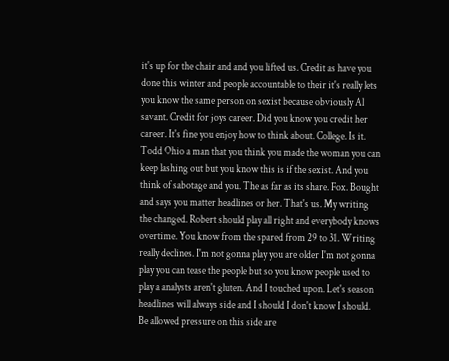it's up for the chair and and you lifted us. Credit as have you done this winter and people accountable to their it's really lets you know the same person on sexist because obviously Al savant. Credit for joys career. Did you know you credit her career. It's fine you enjoy how to think about. College. Is it. Todd Ohio a man that you think you made the woman you can keep lashing out but you know this is if the sexist. And you think of sabotage and you. The as far as its share. Fox. Bought and says you matter headlines or her. That's us. My writing the changed. Robert should play all right and everybody knows overtime. You know from the spared from 29 to 31. Writing really declines. I'm not gonna play you are older I'm not gonna play you can tease the people but so you know people used to play a analysts aren't gluten. And I touched upon. Let's season headlines will always side and I should I don't know I should. Be allowed pressure on this side are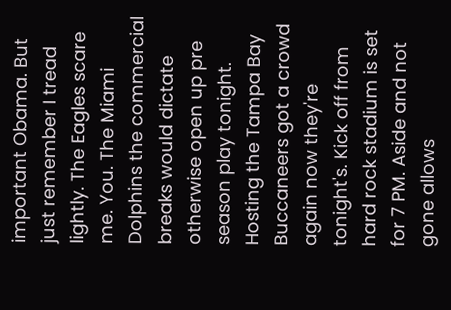important Obama. But just remember I tread lightly. The Eagles scare me. You. The Miami Dolphins the commercial breaks would dictate otherwise open up pre season play tonight. Hosting the Tampa Bay Buccaneers got a crowd again now they're tonight's. Kick off from hard rock stadium is set for 7 PM. Aside and not gone allows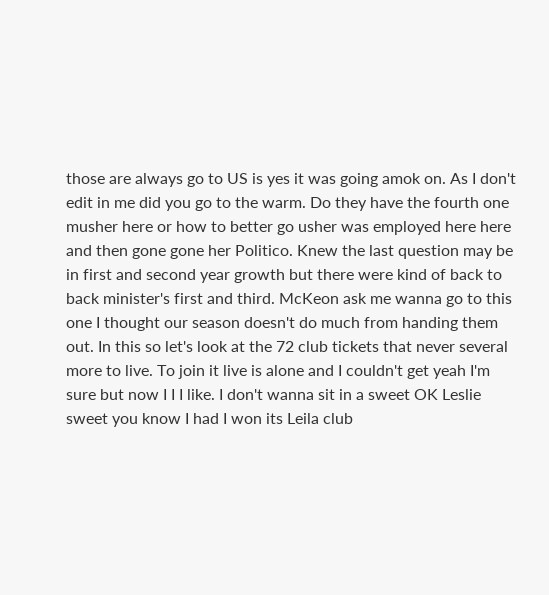those are always go to US is yes it was going amok on. As I don't edit in me did you go to the warm. Do they have the fourth one musher here or how to better go usher was employed here here and then gone gone her Politico. Knew the last question may be in first and second year growth but there were kind of back to back minister's first and third. McKeon ask me wanna go to this one I thought our season doesn't do much from handing them out. In this so let's look at the 72 club tickets that never several more to live. To join it live is alone and I couldn't get yeah I'm sure but now I I I like. I don't wanna sit in a sweet OK Leslie sweet you know I had I won its Leila club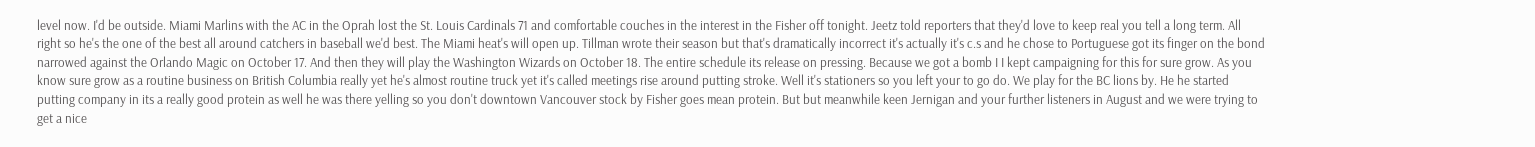level now. I'd be outside. Miami Marlins with the AC in the Oprah lost the St. Louis Cardinals 71 and comfortable couches in the interest in the Fisher off tonight. Jeetz told reporters that they'd love to keep real you tell a long term. All right so he's the one of the best all around catchers in baseball we'd best. The Miami heat's will open up. Tillman wrote their season but that's dramatically incorrect it's actually it's c.s and he chose to Portuguese got its finger on the bond narrowed against the Orlando Magic on October 17. And then they will play the Washington Wizards on October 18. The entire schedule its release on pressing. Because we got a bomb I I kept campaigning for this for sure grow. As you know sure grow as a routine business on British Columbia really yet he's almost routine truck yet it's called meetings rise around putting stroke. Well it's stationers so you left your to go do. We play for the BC lions by. He he started putting company in its a really good protein as well he was there yelling so you don't downtown Vancouver stock by Fisher goes mean protein. But but meanwhile keen Jernigan and your further listeners in August and we were trying to get a nice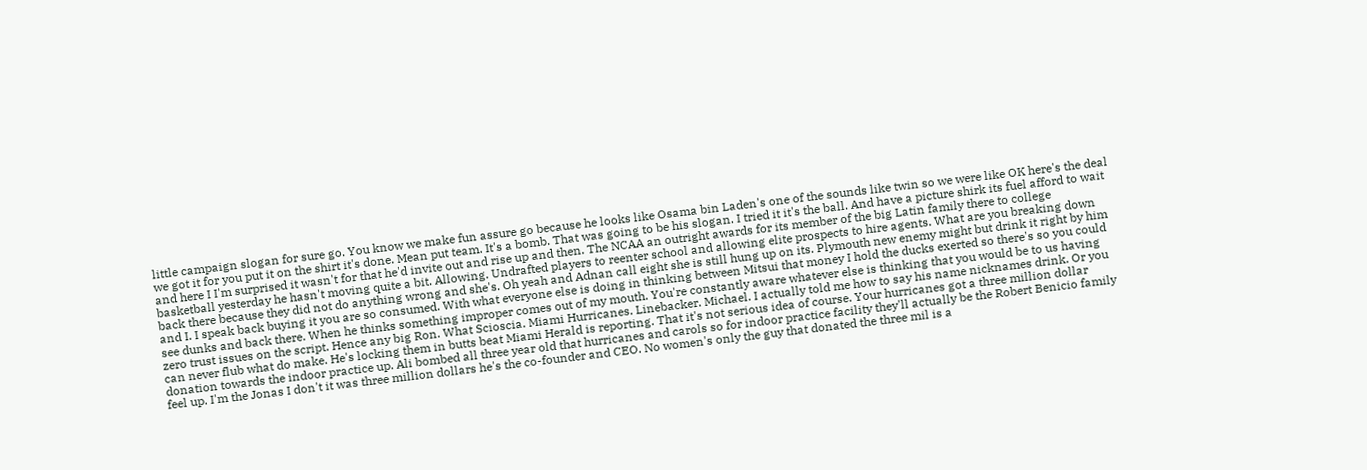little campaign slogan for sure go. You know we make fun assure go because he looks like Osama bin Laden's one of the sounds like twin so we were like OK here's the deal we got it for you put it on the shirt it's done. Mean put team. It's a bomb. That was going to be his slogan. I tried it it's the ball. And have a picture shirk its fuel afford to wait and here I I'm surprised it wasn't for that he'd invite out and rise up and then. The NCAA an outright awards for its member of the big Latin family there to college basketball yesterday he hasn't moving quite a bit. Allowing. Undrafted players to reenter school and allowing elite prospects to hire agents. What are you breaking down back there because they did not do anything wrong and she's. Oh yeah and Adnan call eight she is still hung up on its. Plymouth new enemy might but drink it right by him and I. I speak back buying it you are so consumed. With what everyone else is doing in thinking between Mitsui that money I hold the ducks exerted so there's so you could see dunks and back there. When he thinks something improper comes out of my mouth. You're constantly aware whatever else is thinking that you would be to us having zero trust issues on the script. Hence any big Ron. What Scioscia. Miami Hurricanes. Linebacker. Michael. I actually told me how to say his name nicknames drink. Or you can never flub what do make. He's locking them in butts beat Miami Herald is reporting. That it's not serious idea of course. Your hurricanes got a three million dollar donation towards the indoor practice up. Ali bombed all three year old that hurricanes and carols so for indoor practice facility they'll actually be the Robert Benicio family feel up. I'm the Jonas I don't it was three million dollars he's the co-founder and CEO. No women's only the guy that donated the three mil is a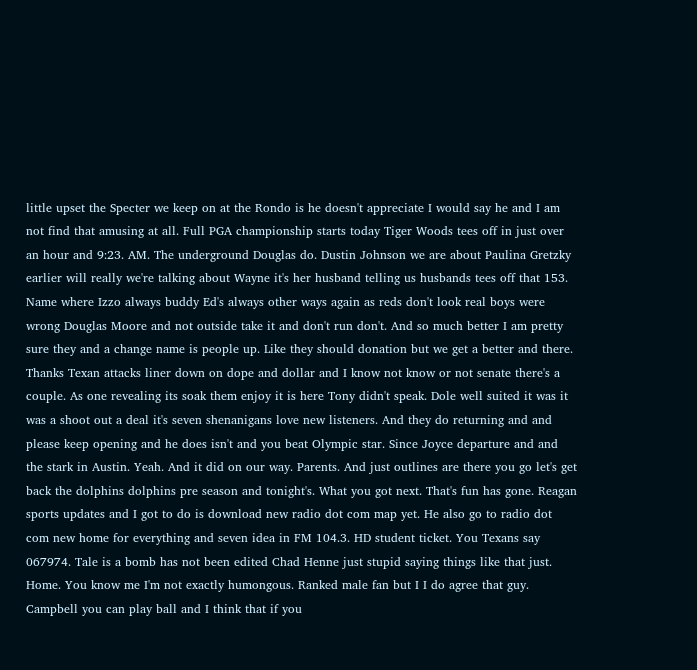little upset the Specter we keep on at the Rondo is he doesn't appreciate I would say he and I am not find that amusing at all. Full PGA championship starts today Tiger Woods tees off in just over an hour and 9:23. AM. The underground Douglas do. Dustin Johnson we are about Paulina Gretzky earlier will really we're talking about Wayne it's her husband telling us husbands tees off that 153. Name where Izzo always buddy Ed's always other ways again as reds don't look real boys were wrong Douglas Moore and not outside take it and don't run don't. And so much better I am pretty sure they and a change name is people up. Like they should donation but we get a better and there. Thanks Texan attacks liner down on dope and dollar and I know not know or not senate there's a couple. As one revealing its soak them enjoy it is here Tony didn't speak. Dole well suited it was it was a shoot out a deal it's seven shenanigans love new listeners. And they do returning and and please keep opening and he does isn't and you beat Olympic star. Since Joyce departure and and the stark in Austin. Yeah. And it did on our way. Parents. And just outlines are there you go let's get back the dolphins dolphins pre season and tonight's. What you got next. That's fun has gone. Reagan sports updates and I got to do is download new radio dot com map yet. He also go to radio dot com new home for everything and seven idea in FM 104.3. HD student ticket. You Texans say 067974. Tale is a bomb has not been edited Chad Henne just stupid saying things like that just. Home. You know me I'm not exactly humongous. Ranked male fan but I I do agree that guy. Campbell you can play ball and I think that if you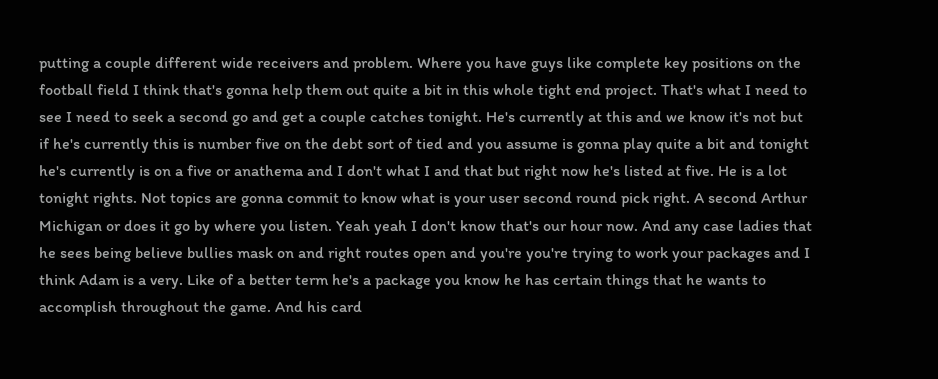putting a couple different wide receivers and problem. Where you have guys like complete key positions on the football field I think that's gonna help them out quite a bit in this whole tight end project. That's what I need to see I need to seek a second go and get a couple catches tonight. He's currently at this and we know it's not but if he's currently this is number five on the debt sort of tied and you assume is gonna play quite a bit and tonight he's currently is on a five or anathema and I don't what I and that but right now he's listed at five. He is a lot tonight rights. Not topics are gonna commit to know what is your user second round pick right. A second Arthur Michigan or does it go by where you listen. Yeah yeah I don't know that's our hour now. And any case ladies that he sees being believe bullies mask on and right routes open and you're you're trying to work your packages and I think Adam is a very. Like of a better term he's a package you know he has certain things that he wants to accomplish throughout the game. And his card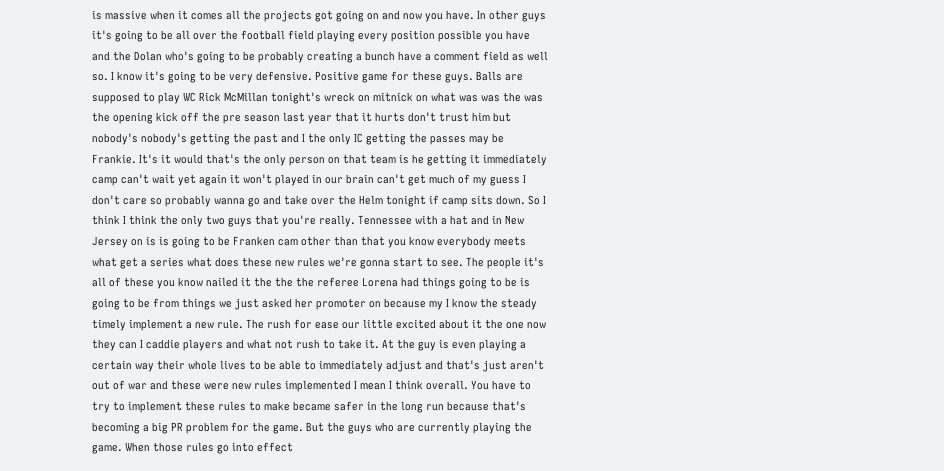is massive when it comes all the projects got going on and now you have. In other guys it's going to be all over the football field playing every position possible you have and the Dolan who's going to be probably creating a bunch have a comment field as well so. I know it's going to be very defensive. Positive game for these guys. Balls are supposed to play WC Rick McMillan tonight's wreck on mitnick on what was was the was the opening kick off the pre season last year that it hurts don't trust him but nobody's nobody's getting the past and I the only IC getting the passes may be Frankie. It's it would that's the only person on that team is he getting it immediately camp can't wait yet again it won't played in our brain can't get much of my guess I don't care so probably wanna go and take over the Helm tonight if camp sits down. So I think I think the only two guys that you're really. Tennessee with a hat and in New Jersey on is is going to be Franken cam other than that you know everybody meets what get a series what does these new rules we're gonna start to see. The people it's all of these you know nailed it the the the referee Lorena had things going to be is going to be from things we just asked her promoter on because my I know the steady timely implement a new rule. The rush for ease our little excited about it the one now they can I caddie players and what not rush to take it. At the guy is even playing a certain way their whole lives to be able to immediately adjust and that's just aren't out of war and these were new rules implemented I mean I think overall. You have to try to implement these rules to make became safer in the long run because that's becoming a big PR problem for the game. But the guys who are currently playing the game. When those rules go into effect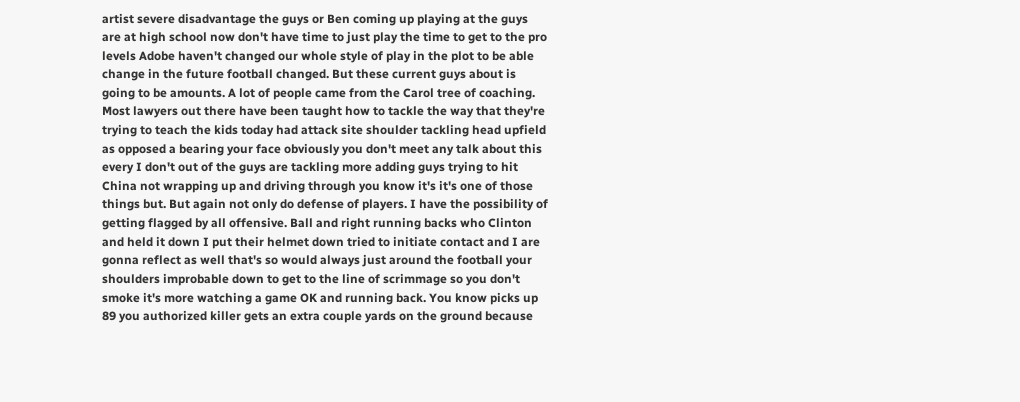artist severe disadvantage the guys or Ben coming up playing at the guys are at high school now don't have time to just play the time to get to the pro levels Adobe haven't changed our whole style of play in the plot to be able change in the future football changed. But these current guys about is going to be amounts. A lot of people came from the Carol tree of coaching. Most lawyers out there have been taught how to tackle the way that they're trying to teach the kids today had attack site shoulder tackling head upfield as opposed a bearing your face obviously you don't meet any talk about this every I don't out of the guys are tackling more adding guys trying to hit China not wrapping up and driving through you know it's it's one of those things but. But again not only do defense of players. I have the possibility of getting flagged by all offensive. Ball and right running backs who Clinton and held it down I put their helmet down tried to initiate contact and I are gonna reflect as well that's so would always just around the football your shoulders improbable down to get to the line of scrimmage so you don't smoke it's more watching a game OK and running back. You know picks up 89 you authorized killer gets an extra couple yards on the ground because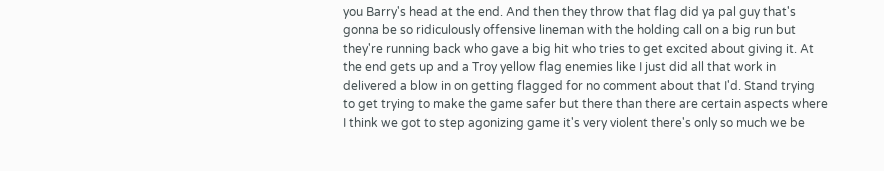you Barry's head at the end. And then they throw that flag did ya pal guy that's gonna be so ridiculously offensive lineman with the holding call on a big run but they're running back who gave a big hit who tries to get excited about giving it. At the end gets up and a Troy yellow flag enemies like I just did all that work in delivered a blow in on getting flagged for no comment about that I'd. Stand trying to get trying to make the game safer but there than there are certain aspects where I think we got to step agonizing game it's very violent there's only so much we be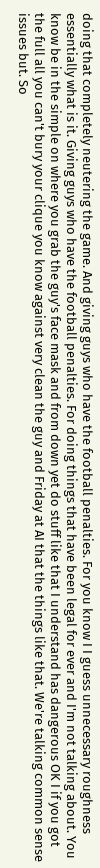doing that completely neutering the game. And giving guys who have the football penalties. For you know I I guess unnecessary roughness essentially what is it. Giving guys who have the football penalties. For doing things that have been legal for ever and I'm not talking about. You know be in the simple on where you grab the guy's face mask and from down yet do stuff like that I understand has dangerous OK I if you got the full all you can't bury your clique you know against very clean the guy and Friday at AI that the things like that. We're talking common sense issues but. So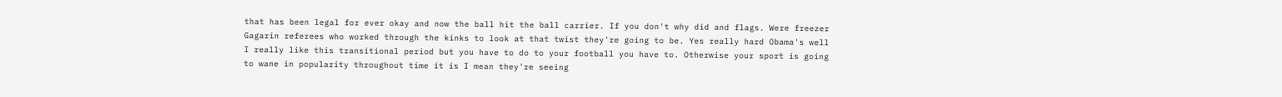that has been legal for ever okay and now the ball hit the ball carrier. If you don't why did and flags. Were freezer Gagarin referees who worked through the kinks to look at that twist they're going to be. Yes really hard Obama's well I really like this transitional period but you have to do to your football you have to. Otherwise your sport is going to wane in popularity throughout time it is I mean they're seeing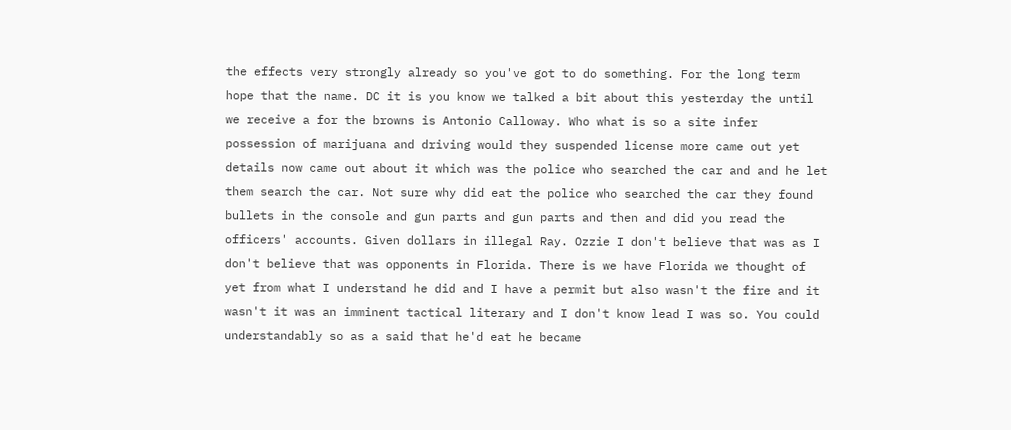the effects very strongly already so you've got to do something. For the long term hope that the name. DC it is you know we talked a bit about this yesterday the until we receive a for the browns is Antonio Calloway. Who what is so a site infer possession of marijuana and driving would they suspended license more came out yet details now came out about it which was the police who searched the car and and he let them search the car. Not sure why did eat the police who searched the car they found bullets in the console and gun parts and gun parts and then and did you read the officers' accounts. Given dollars in illegal Ray. Ozzie I don't believe that was as I don't believe that was opponents in Florida. There is we have Florida we thought of yet from what I understand he did and I have a permit but also wasn't the fire and it wasn't it was an imminent tactical literary and I don't know lead I was so. You could understandably so as a said that he'd eat he became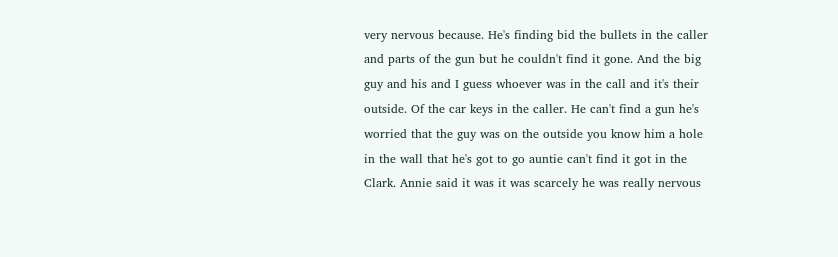very nervous because. He's finding bid the bullets in the caller and parts of the gun but he couldn't find it gone. And the big guy and his and I guess whoever was in the call and it's their outside. Of the car keys in the caller. He can't find a gun he's worried that the guy was on the outside you know him a hole in the wall that he's got to go auntie can't find it got in the Clark. Annie said it was it was scarcely he was really nervous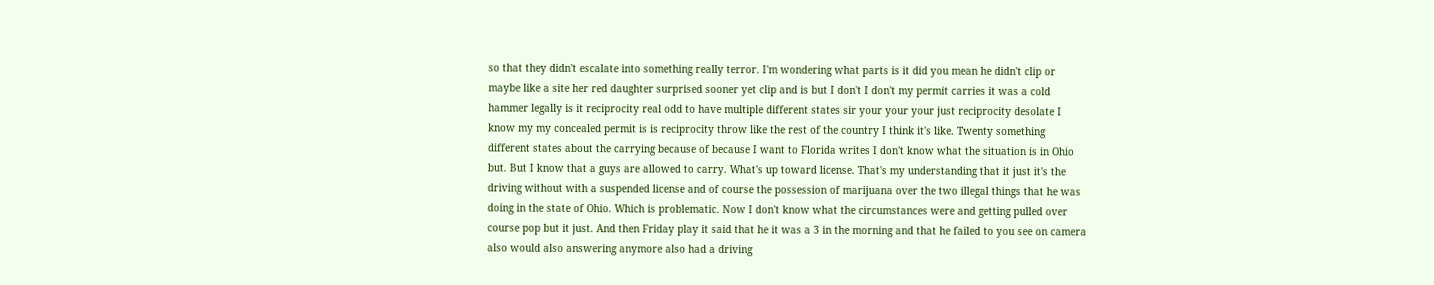so that they didn't escalate into something really terror. I'm wondering what parts is it did you mean he didn't clip or maybe like a site her red daughter surprised sooner yet clip and is but I don't I don't my permit carries it was a cold hammer legally is it reciprocity real odd to have multiple different states sir your your your just reciprocity desolate I know my my concealed permit is is reciprocity throw like the rest of the country I think it's like. Twenty something different states about the carrying because of because I want to Florida writes I don't know what the situation is in Ohio but. But I know that a guys are allowed to carry. What's up toward license. That's my understanding that it just it's the driving without with a suspended license and of course the possession of marijuana over the two illegal things that he was doing in the state of Ohio. Which is problematic. Now I don't know what the circumstances were and getting pulled over course pop but it just. And then Friday play it said that he it was a 3 in the morning and that he failed to you see on camera also would also answering anymore also had a driving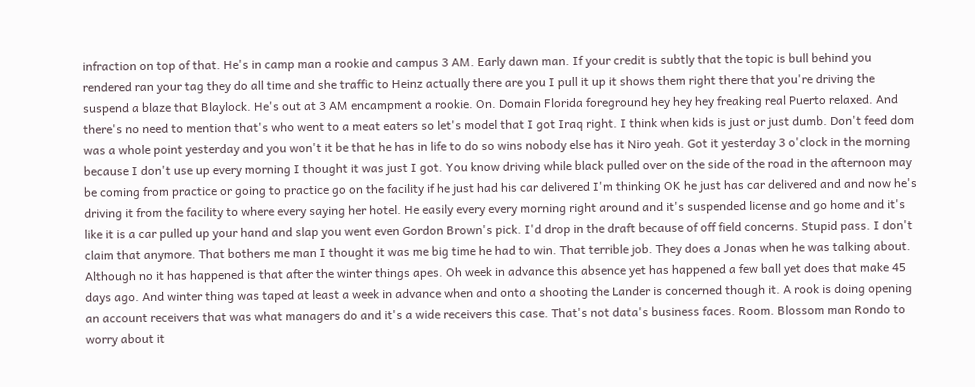infraction on top of that. He's in camp man a rookie and campus 3 AM. Early dawn man. If your credit is subtly that the topic is bull behind you rendered ran your tag they do all time and she traffic to Heinz actually there are you I pull it up it shows them right there that you're driving the suspend a blaze that Blaylock. He's out at 3 AM encampment a rookie. On. Domain Florida foreground hey hey hey freaking real Puerto relaxed. And there's no need to mention that's who went to a meat eaters so let's model that I got Iraq right. I think when kids is just or just dumb. Don't feed dom was a whole point yesterday and you won't it be that he has in life to do so wins nobody else has it Niro yeah. Got it yesterday 3 o'clock in the morning because I don't use up every morning I thought it was just I got. You know driving while black pulled over on the side of the road in the afternoon may be coming from practice or going to practice go on the facility if he just had his car delivered I'm thinking OK he just has car delivered and and now he's driving it from the facility to where every saying her hotel. He easily every every morning right around and it's suspended license and go home and it's like it is a car pulled up your hand and slap you went even Gordon Brown's pick. I'd drop in the draft because of off field concerns. Stupid pass. I don't claim that anymore. That bothers me man I thought it was me big time he had to win. That terrible job. They does a Jonas when he was talking about. Although no it has happened is that after the winter things apes. Oh week in advance this absence yet has happened a few ball yet does that make 45 days ago. And winter thing was taped at least a week in advance when and onto a shooting the Lander is concerned though it. A rook is doing opening an account receivers that was what managers do and it's a wide receivers this case. That's not data's business faces. Room. Blossom man Rondo to worry about it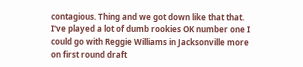contagious. Thing and we got down like that that. I've played a lot of dumb rookies OK number one I could go with Reggie Williams in Jacksonville more on first round draft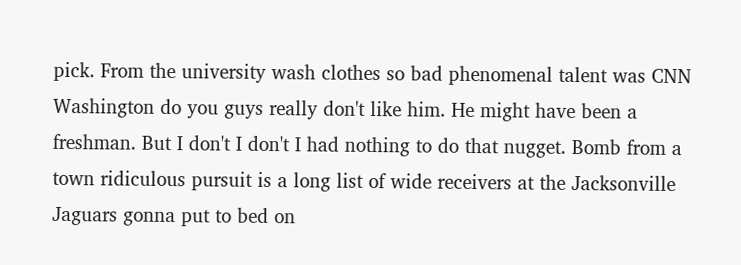pick. From the university wash clothes so bad phenomenal talent was CNN Washington do you guys really don't like him. He might have been a freshman. But I don't I don't I had nothing to do that nugget. Bomb from a town ridiculous pursuit is a long list of wide receivers at the Jacksonville Jaguars gonna put to bed on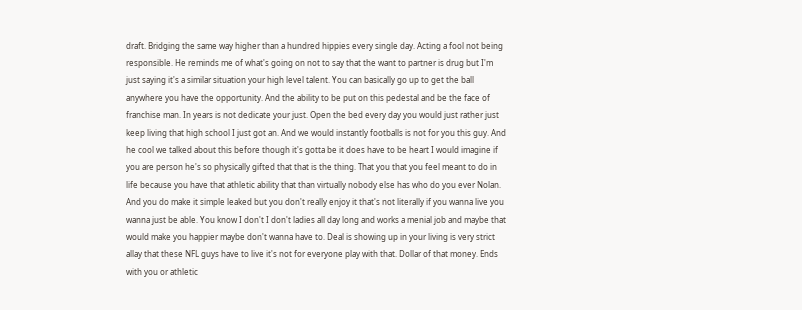draft. Bridging the same way higher than a hundred hippies every single day. Acting a fool not being responsible. He reminds me of what's going on not to say that the want to partner is drug but I'm just saying it's a similar situation your high level talent. You can basically go up to get the ball anywhere you have the opportunity. And the ability to be put on this pedestal and be the face of franchise man. In years is not dedicate your just. Open the bed every day you would just rather just keep living that high school I just got an. And we would instantly footballs is not for you this guy. And he cool we talked about this before though it's gotta be it does have to be heart I would imagine if you are person he's so physically gifted that that is the thing. That you that you feel meant to do in life because you have that athletic ability that than virtually nobody else has who do you ever Nolan. And you do make it simple leaked but you don't really enjoy it that's not literally if you wanna live you wanna just be able. You know I don't I don't ladies all day long and works a menial job and maybe that would make you happier maybe don't wanna have to. Deal is showing up in your living is very strict allay that these NFL guys have to live it's not for everyone play with that. Dollar of that money. Ends with you or athletic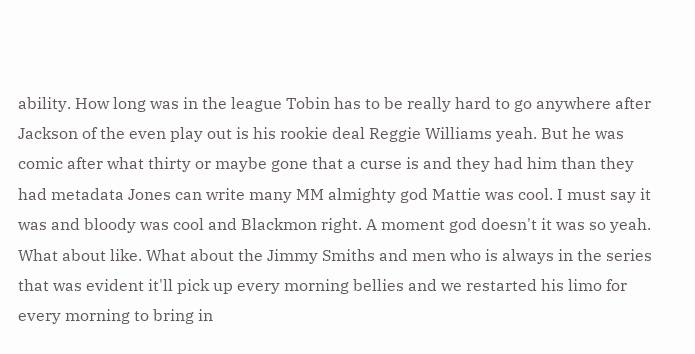ability. How long was in the league Tobin has to be really hard to go anywhere after Jackson of the even play out is his rookie deal Reggie Williams yeah. But he was comic after what thirty or maybe gone that a curse is and they had him than they had metadata Jones can write many MM almighty god Mattie was cool. I must say it was and bloody was cool and Blackmon right. A moment god doesn't it was so yeah. What about like. What about the Jimmy Smiths and men who is always in the series that was evident it'll pick up every morning bellies and we restarted his limo for every morning to bring in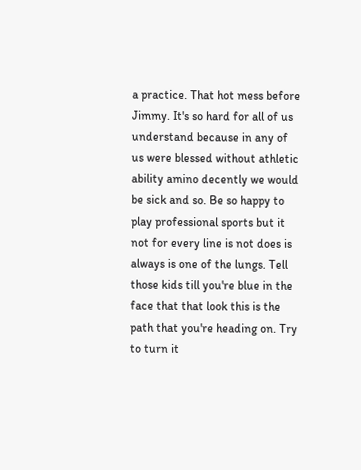a practice. That hot mess before Jimmy. It's so hard for all of us understand because in any of us were blessed without athletic ability amino decently we would be sick and so. Be so happy to play professional sports but it not for every line is not does is always is one of the lungs. Tell those kids till you're blue in the face that that look this is the path that you're heading on. Try to turn it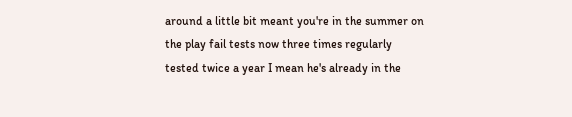around a little bit meant you're in the summer on the play fail tests now three times regularly tested twice a year I mean he's already in the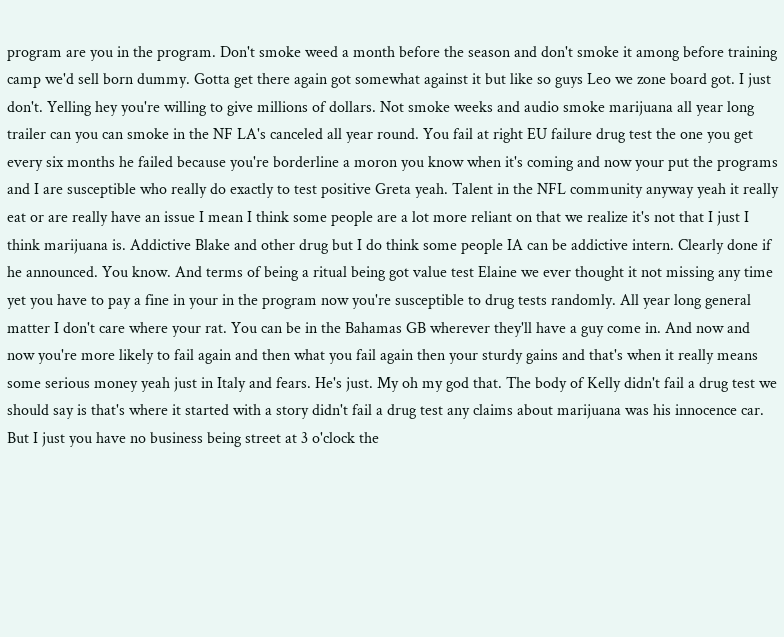program are you in the program. Don't smoke weed a month before the season and don't smoke it among before training camp we'd sell born dummy. Gotta get there again got somewhat against it but like so guys Leo we zone board got. I just don't. Yelling hey you're willing to give millions of dollars. Not smoke weeks and audio smoke marijuana all year long trailer can you can smoke in the NF LA's canceled all year round. You fail at right EU failure drug test the one you get every six months he failed because you're borderline a moron you know when it's coming and now your put the programs and I are susceptible who really do exactly to test positive Greta yeah. Talent in the NFL community anyway yeah it really eat or are really have an issue I mean I think some people are a lot more reliant on that we realize it's not that I just I think marijuana is. Addictive Blake and other drug but I do think some people IA can be addictive intern. Clearly done if he announced. You know. And terms of being a ritual being got value test Elaine we ever thought it not missing any time yet you have to pay a fine in your in the program now you're susceptible to drug tests randomly. All year long general matter I don't care where your rat. You can be in the Bahamas GB wherever they'll have a guy come in. And now and now you're more likely to fail again and then what you fail again then your sturdy gains and that's when it really means some serious money yeah just in Italy and fears. He's just. My oh my god that. The body of Kelly didn't fail a drug test we should say is that's where it started with a story didn't fail a drug test any claims about marijuana was his innocence car. But I just you have no business being street at 3 o'clock the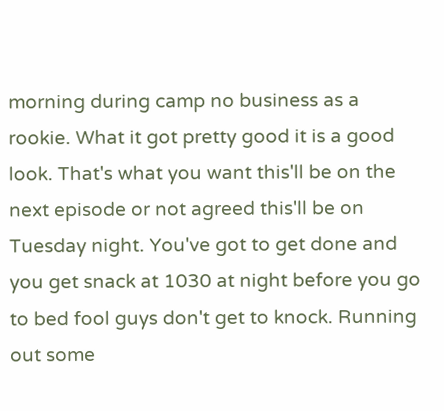morning during camp no business as a rookie. What it got pretty good it is a good look. That's what you want this'll be on the next episode or not agreed this'll be on Tuesday night. You've got to get done and you get snack at 1030 at night before you go to bed fool guys don't get to knock. Running out some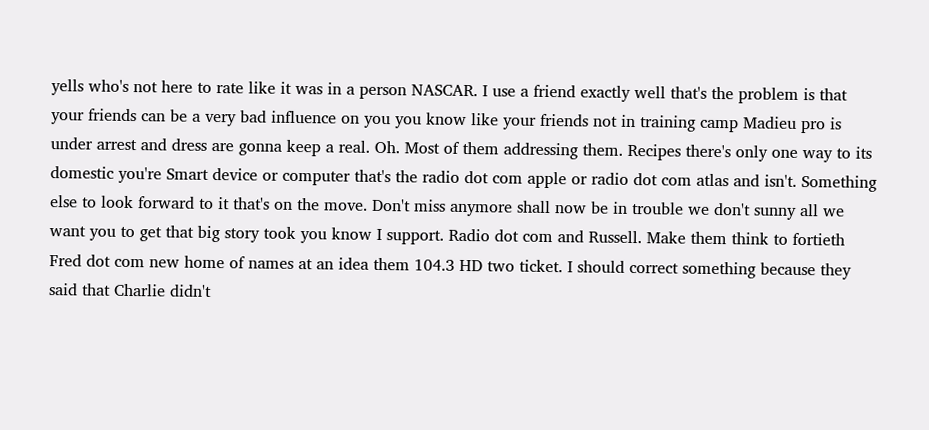yells who's not here to rate like it was in a person NASCAR. I use a friend exactly well that's the problem is that your friends can be a very bad influence on you you know like your friends not in training camp Madieu pro is under arrest and dress are gonna keep a real. Oh. Most of them addressing them. Recipes there's only one way to its domestic you're Smart device or computer that's the radio dot com apple or radio dot com atlas and isn't. Something else to look forward to it that's on the move. Don't miss anymore shall now be in trouble we don't sunny all we want you to get that big story took you know I support. Radio dot com and Russell. Make them think to fortieth Fred dot com new home of names at an idea them 104.3 HD two ticket. I should correct something because they said that Charlie didn't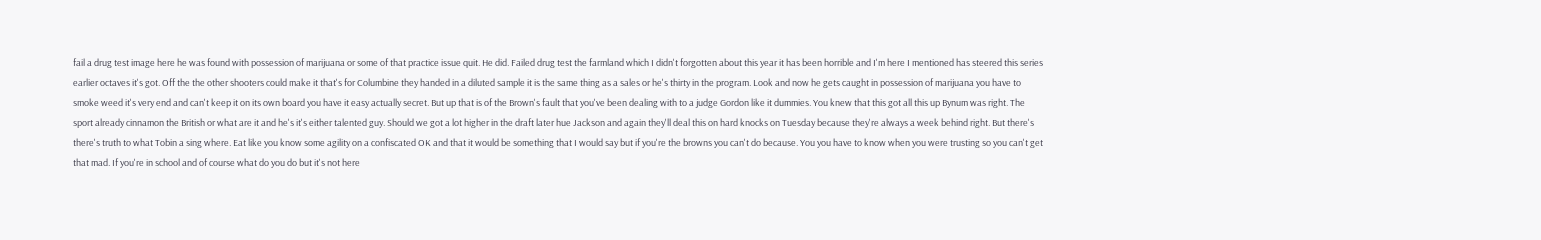fail a drug test image here he was found with possession of marijuana or some of that practice issue quit. He did. Failed drug test the farmland which I didn't forgotten about this year it has been horrible and I'm here I mentioned has steered this series earlier octaves it's got. Off the the other shooters could make it that's for Columbine they handed in a diluted sample it is the same thing as a sales or he's thirty in the program. Look and now he gets caught in possession of marijuana you have to smoke weed it's very end and can't keep it on its own board you have it easy actually secret. But up that is of the Brown's fault that you've been dealing with to a judge Gordon like it dummies. You knew that this got all this up Bynum was right. The sport already cinnamon the British or what are it and he's it's either talented guy. Should we got a lot higher in the draft later hue Jackson and again they'll deal this on hard knocks on Tuesday because they're always a week behind right. But there's there's truth to what Tobin a sing where. Eat like you know some agility on a confiscated OK and that it would be something that I would say but if you're the browns you can't do because. You you have to know when you were trusting so you can't get that mad. If you're in school and of course what do you do but it's not here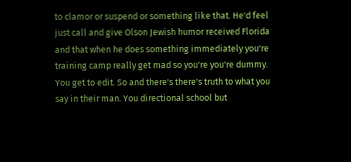to clamor or suspend or something like that. He'd feel just call and give Olson Jewish humor received Florida and that when he does something immediately you're training camp really get mad so you're you're dummy. You get to edit. So and there's there's truth to what you say in their man. You directional school but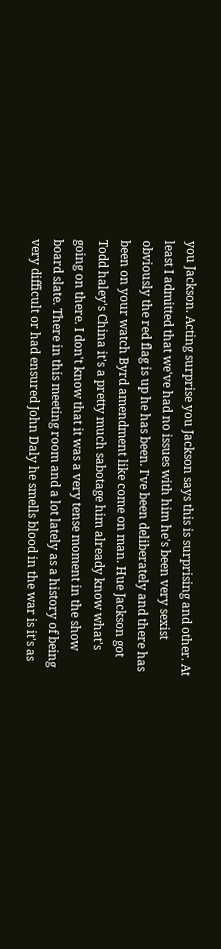you Jackson. Acting surprise you Jackson says this is surprising and other. At least I admitted that we've had no issues with him he's been very sexist obviously the red flag is up he has been. I've been deliberately and there has been on your watch Byrd amendment like come on man. Hue Jackson got Todd haley's China it's a pretty much sabotage him already know what's going on there. I don't know that it was a very tense moment in the show board slate. There in this meeting room and a lot lately as a history of being very difficult or had ensured John Daly he smells blood in the war is it's as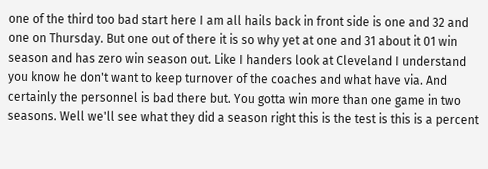one of the third too bad start here I am all hails back in front side is one and 32 and one on Thursday. But one out of there it is so why yet at one and 31 about it 01 win season and has zero win season out. Like I handers look at Cleveland I understand you know he don't want to keep turnover of the coaches and what have via. And certainly the personnel is bad there but. You gotta win more than one game in two seasons. Well we'll see what they did a season right this is the test is this is a percent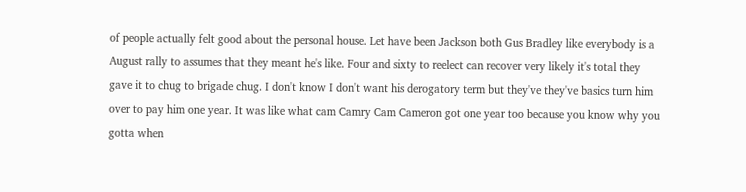of people actually felt good about the personal house. Let have been Jackson both Gus Bradley like everybody is a August rally to assumes that they meant he's like. Four and sixty to reelect can recover very likely it's total they gave it to chug to brigade chug. I don't know I don't want his derogatory term but they've they've basics turn him over to pay him one year. It was like what cam Camry Cam Cameron got one year too because you know why you gotta when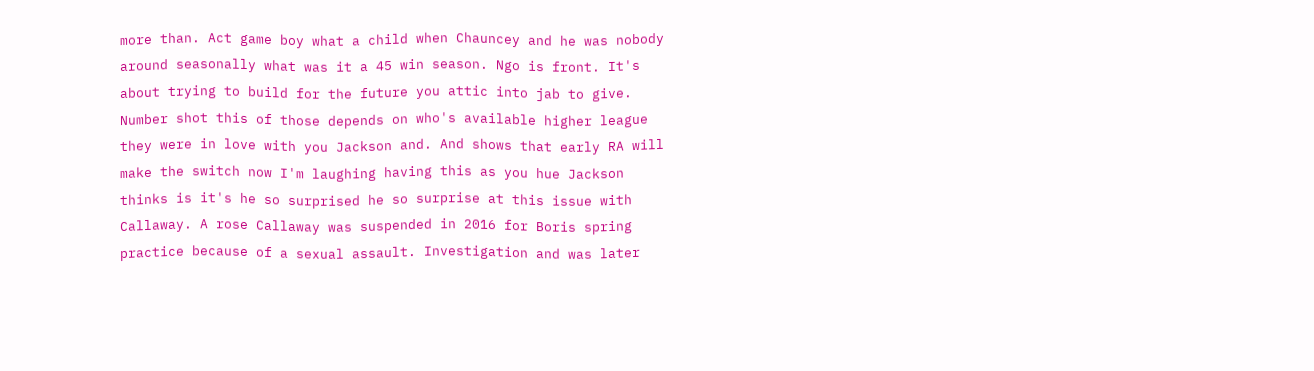more than. Act game boy what a child when Chauncey and he was nobody around seasonally what was it a 45 win season. Ngo is front. It's about trying to build for the future you attic into jab to give. Number shot this of those depends on who's available higher league they were in love with you Jackson and. And shows that early RA will make the switch now I'm laughing having this as you hue Jackson thinks is it's he so surprised he so surprise at this issue with Callaway. A rose Callaway was suspended in 2016 for Boris spring practice because of a sexual assault. Investigation and was later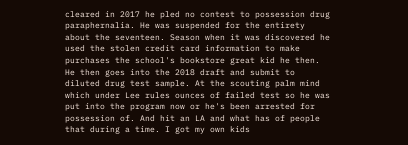cleared in 2017 he pled no contest to possession drug paraphernalia. He was suspended for the entirety about the seventeen. Season when it was discovered he used the stolen credit card information to make purchases the school's bookstore great kid he then. He then goes into the 2018 draft and submit to diluted drug test sample. At the scouting palm mind which under Lee rules ounces of failed test so he was put into the program now or he's been arrested for possession of. And hit an LA and what has of people that during a time. I got my own kids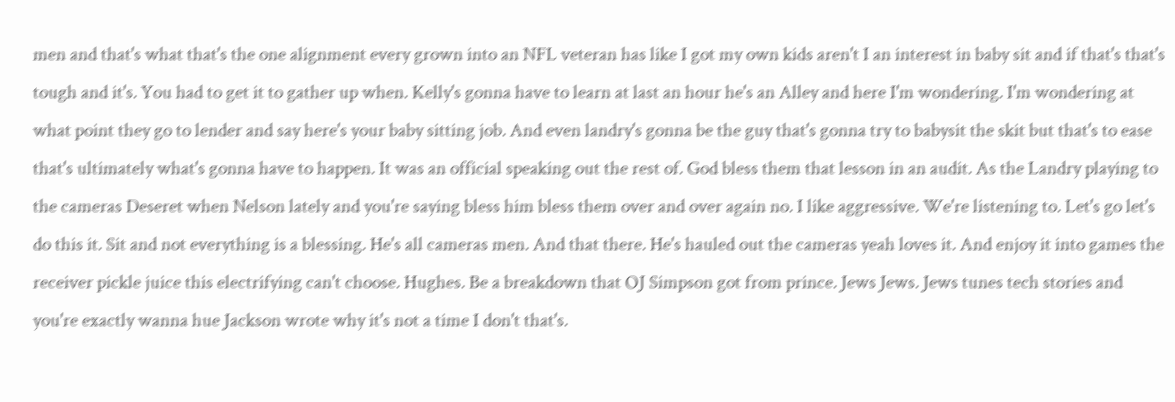men and that's what that's the one alignment every grown into an NFL veteran has like I got my own kids aren't I an interest in baby sit and if that's that's tough and it's. You had to get it to gather up when. Kelly's gonna have to learn at last an hour he's an Alley and here I'm wondering. I'm wondering at what point they go to lender and say here's your baby sitting job. And even landry's gonna be the guy that's gonna try to babysit the skit but that's to ease that's ultimately what's gonna have to happen. It was an official speaking out the rest of. God bless them that lesson in an audit. As the Landry playing to the cameras Deseret when Nelson lately and you're saying bless him bless them over and over again no. I like aggressive. We're listening to. Let's go let's do this it. Sit and not everything is a blessing. He's all cameras men. And that there. He's hauled out the cameras yeah loves it. And enjoy it into games the receiver pickle juice this electrifying can't choose. Hughes. Be a breakdown that OJ Simpson got from prince. Jews Jews. Jews tunes tech stories and you're exactly wanna hue Jackson wrote why it's not a time I don't that's.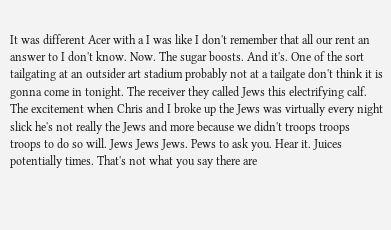It was different Acer with a I was like I don't remember that all our rent an answer to I don't know. Now. The sugar boosts. And it's. One of the sort tailgating at an outsider art stadium probably not at a tailgate don't think it is gonna come in tonight. The receiver they called Jews this electrifying calf. The excitement when Chris and I broke up the Jews was virtually every night slick he's not really the Jews and more because we didn't troops troops troops to do so will. Jews Jews Jews. Pews to ask you. Hear it. Juices potentially times. That's not what you say there are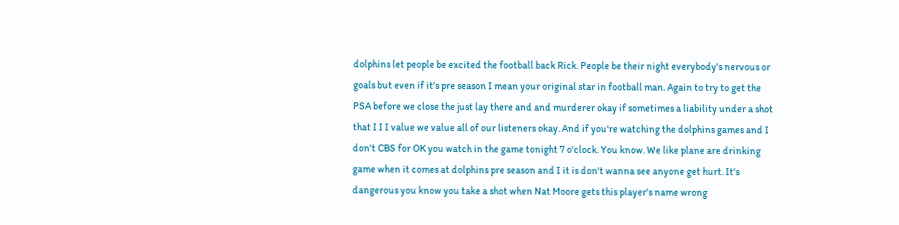dolphins let people be excited the football back Rick. People be their night everybody's nervous or goals but even if it's pre season I mean your original star in football man. Again to try to get the PSA before we close the just lay there and and murderer okay if sometimes a liability under a shot that I I I value we value all of our listeners okay. And if you're watching the dolphins games and I don't CBS for OK you watch in the game tonight 7 o'clock. You know. We like plane are drinking game when it comes at dolphins pre season and I it is don't wanna see anyone get hurt. It's dangerous you know you take a shot when Nat Moore gets this player's name wrong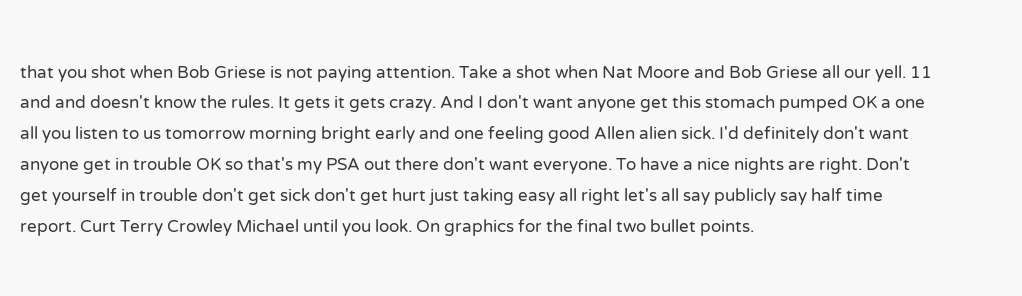that you shot when Bob Griese is not paying attention. Take a shot when Nat Moore and Bob Griese all our yell. 11 and and doesn't know the rules. It gets it gets crazy. And I don't want anyone get this stomach pumped OK a one all you listen to us tomorrow morning bright early and one feeling good Allen alien sick. I'd definitely don't want anyone get in trouble OK so that's my PSA out there don't want everyone. To have a nice nights are right. Don't get yourself in trouble don't get sick don't get hurt just taking easy all right let's all say publicly say half time report. Curt Terry Crowley Michael until you look. On graphics for the final two bullet points.